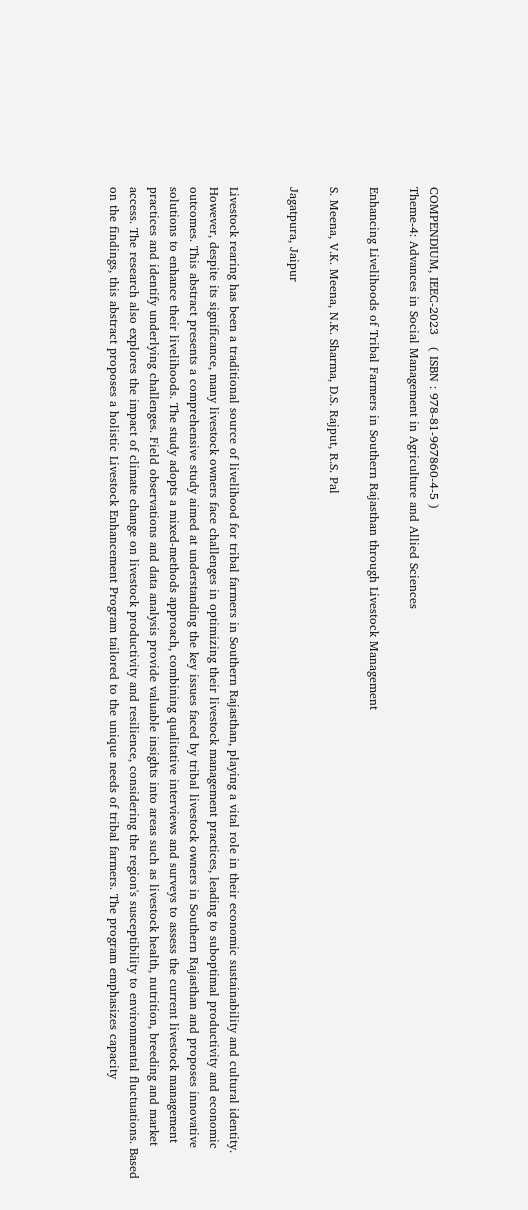COMPENDIUM, IEEC-2023   ( ISBN : 978-81-967860-4-5 )
Theme-4: Advances in Social Management in Agriculture and Allied Sciences

Enhancing Livelihoods of Tribal Farmers in Southern Rajasthan through Livestock Management

S. Meena, V.K. Meena, N.K. Sharma, D.S. Rajput, R.S. Pal

Jagatpura, Jaipur


Livestock rearing has been a traditional source of livelihood for tribal farmers in Southern Rajasthan, playing a vital role in their economic sustainability and cultural identity. However, despite its significance, many livestock owners face challenges in optimizing their livestock management practices, leading to suboptimal productivity and economic outcomes. This abstract presents a comprehensive study aimed at understanding the key issues faced by tribal livestock owners in Southern Rajasthan and proposes innovative solutions to enhance their livelihoods. The study adopts a mixed-methods approach, combining qualitative interviews and surveys to assess the current livestock management practices and identify underlying challenges. Field observations and data analysis provide valuable insights into areas such as livestock health, nutrition, breeding and market access. The research also explores the impact of climate change on livestock productivity and resilience, considering the region's susceptibility to environmental fluctuations. Based on the findings, this abstract proposes a holistic Livestock Enhancement Program tailored to the unique needs of tribal farmers. The program emphasizes capacity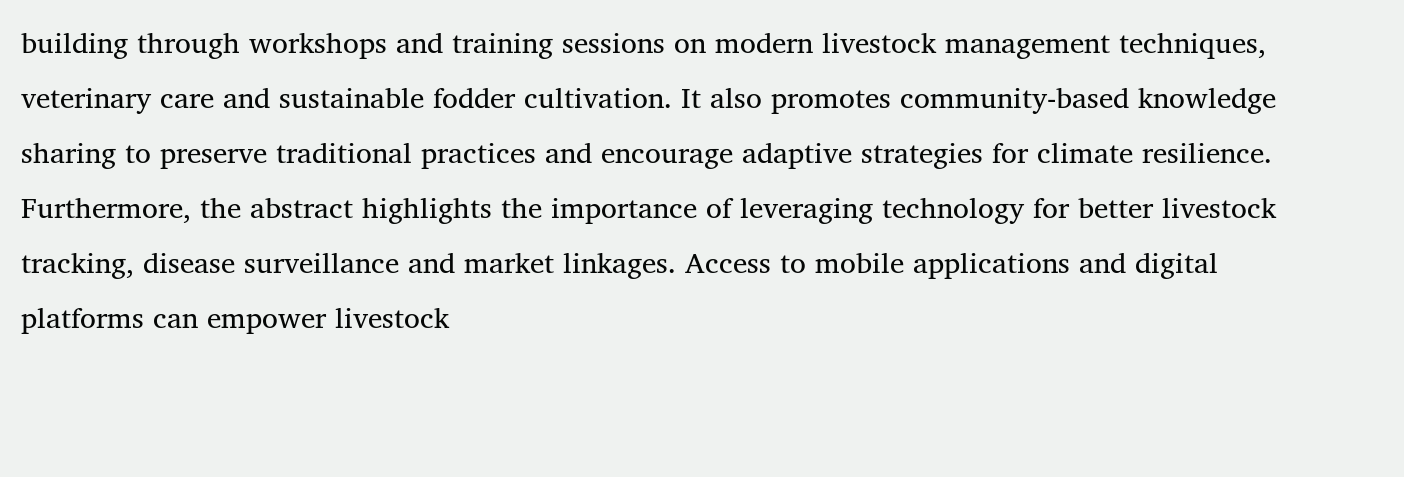building through workshops and training sessions on modern livestock management techniques, veterinary care and sustainable fodder cultivation. It also promotes community-based knowledge sharing to preserve traditional practices and encourage adaptive strategies for climate resilience. Furthermore, the abstract highlights the importance of leveraging technology for better livestock tracking, disease surveillance and market linkages. Access to mobile applications and digital platforms can empower livestock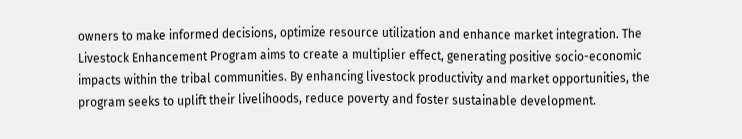owners to make informed decisions, optimize resource utilization and enhance market integration. The Livestock Enhancement Program aims to create a multiplier effect, generating positive socio-economic impacts within the tribal communities. By enhancing livestock productivity and market opportunities, the program seeks to uplift their livelihoods, reduce poverty and foster sustainable development.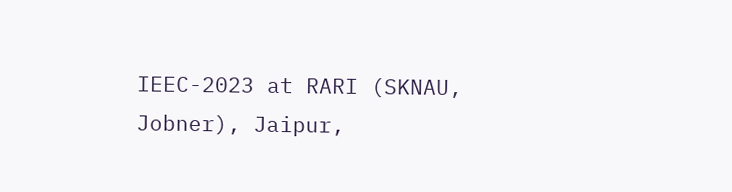IEEC-2023 at RARI (SKNAU, Jobner), Jaipur,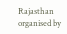Rajasthan organised by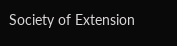Society of Extension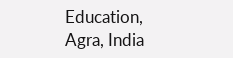Education, Agra, India